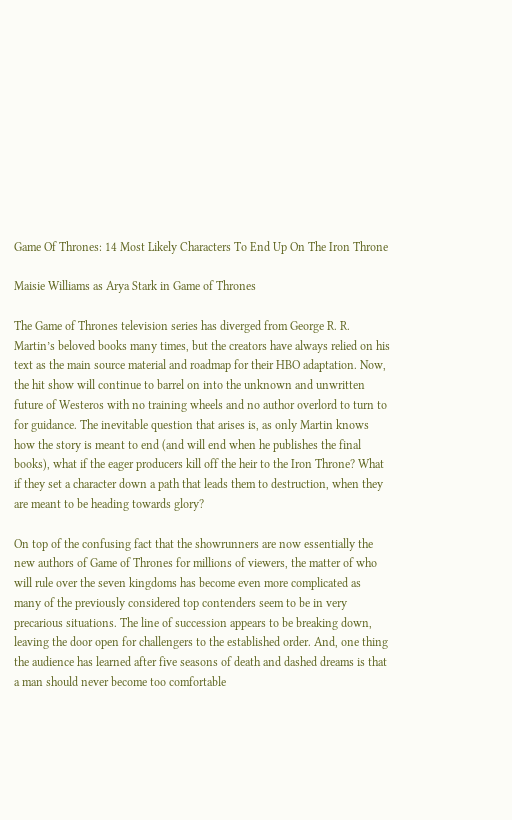Game Of Thrones: 14 Most Likely Characters To End Up On The Iron Throne

Maisie Williams as Arya Stark in Game of Thrones

The Game of Thrones television series has diverged from George R. R. Martin’s beloved books many times, but the creators have always relied on his text as the main source material and roadmap for their HBO adaptation. Now, the hit show will continue to barrel on into the unknown and unwritten future of Westeros with no training wheels and no author overlord to turn to for guidance. The inevitable question that arises is, as only Martin knows how the story is meant to end (and will end when he publishes the final books), what if the eager producers kill off the heir to the Iron Throne? What if they set a character down a path that leads them to destruction, when they are meant to be heading towards glory?

On top of the confusing fact that the showrunners are now essentially the new authors of Game of Thrones for millions of viewers, the matter of who will rule over the seven kingdoms has become even more complicated as many of the previously considered top contenders seem to be in very precarious situations. The line of succession appears to be breaking down, leaving the door open for challengers to the established order. And, one thing the audience has learned after five seasons of death and dashed dreams is that a man should never become too comfortable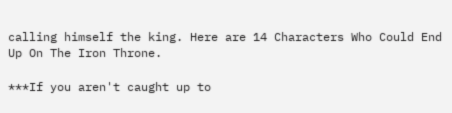calling himself the king. Here are 14 Characters Who Could End Up On The Iron Throne.

***If you aren't caught up to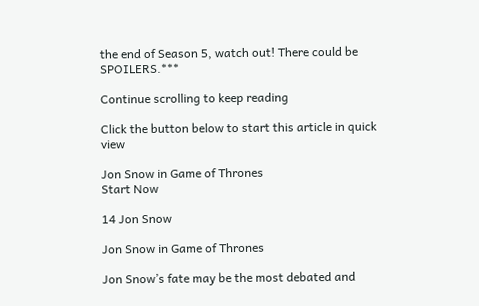the end of Season 5, watch out! There could be SPOILERS.***

Continue scrolling to keep reading

Click the button below to start this article in quick view

Jon Snow in Game of Thrones
Start Now

14 Jon Snow

Jon Snow in Game of Thrones

Jon Snow’s fate may be the most debated and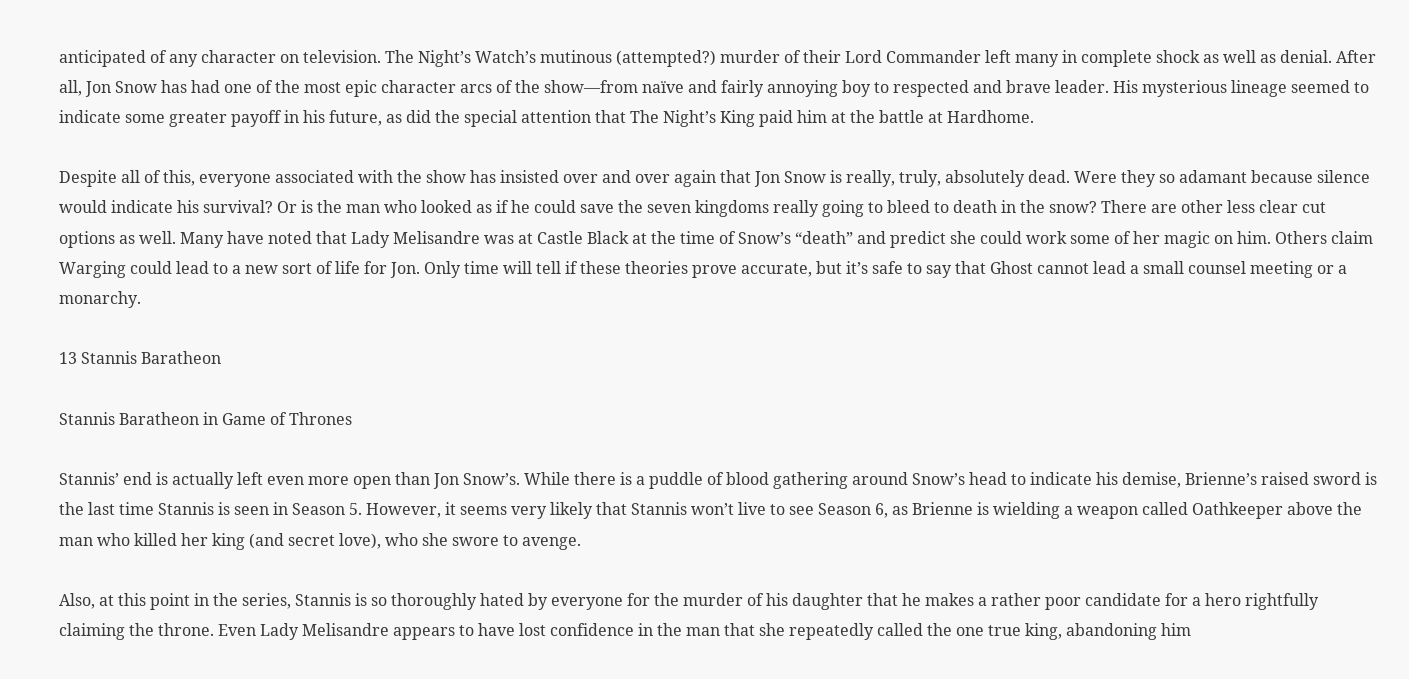anticipated of any character on television. The Night’s Watch’s mutinous (attempted?) murder of their Lord Commander left many in complete shock as well as denial. After all, Jon Snow has had one of the most epic character arcs of the show—from naïve and fairly annoying boy to respected and brave leader. His mysterious lineage seemed to indicate some greater payoff in his future, as did the special attention that The Night’s King paid him at the battle at Hardhome.

Despite all of this, everyone associated with the show has insisted over and over again that Jon Snow is really, truly, absolutely dead. Were they so adamant because silence would indicate his survival? Or is the man who looked as if he could save the seven kingdoms really going to bleed to death in the snow? There are other less clear cut options as well. Many have noted that Lady Melisandre was at Castle Black at the time of Snow’s “death” and predict she could work some of her magic on him. Others claim Warging could lead to a new sort of life for Jon. Only time will tell if these theories prove accurate, but it’s safe to say that Ghost cannot lead a small counsel meeting or a monarchy.

13 Stannis Baratheon

Stannis Baratheon in Game of Thrones

Stannis’ end is actually left even more open than Jon Snow’s. While there is a puddle of blood gathering around Snow’s head to indicate his demise, Brienne’s raised sword is the last time Stannis is seen in Season 5. However, it seems very likely that Stannis won’t live to see Season 6, as Brienne is wielding a weapon called Oathkeeper above the man who killed her king (and secret love), who she swore to avenge.

Also, at this point in the series, Stannis is so thoroughly hated by everyone for the murder of his daughter that he makes a rather poor candidate for a hero rightfully claiming the throne. Even Lady Melisandre appears to have lost confidence in the man that she repeatedly called the one true king, abandoning him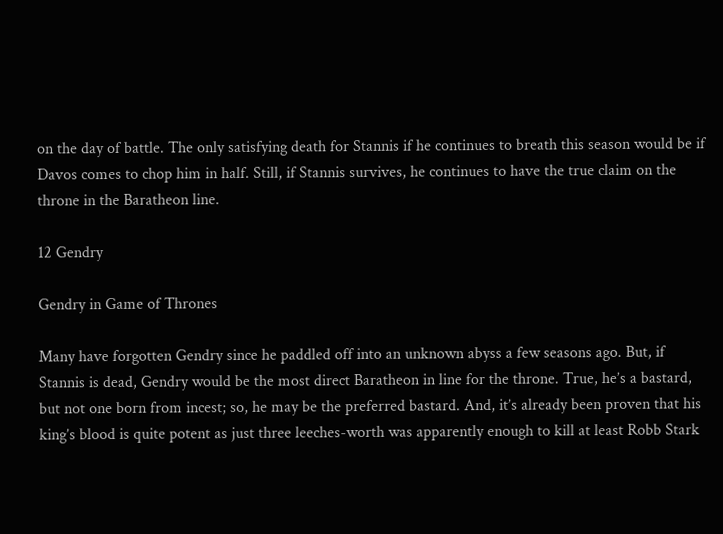on the day of battle. The only satisfying death for Stannis if he continues to breath this season would be if Davos comes to chop him in half. Still, if Stannis survives, he continues to have the true claim on the throne in the Baratheon line.

12 Gendry

Gendry in Game of Thrones

Many have forgotten Gendry since he paddled off into an unknown abyss a few seasons ago. But, if Stannis is dead, Gendry would be the most direct Baratheon in line for the throne. True, he’s a bastard, but not one born from incest; so, he may be the preferred bastard. And, it’s already been proven that his king’s blood is quite potent as just three leeches-worth was apparently enough to kill at least Robb Stark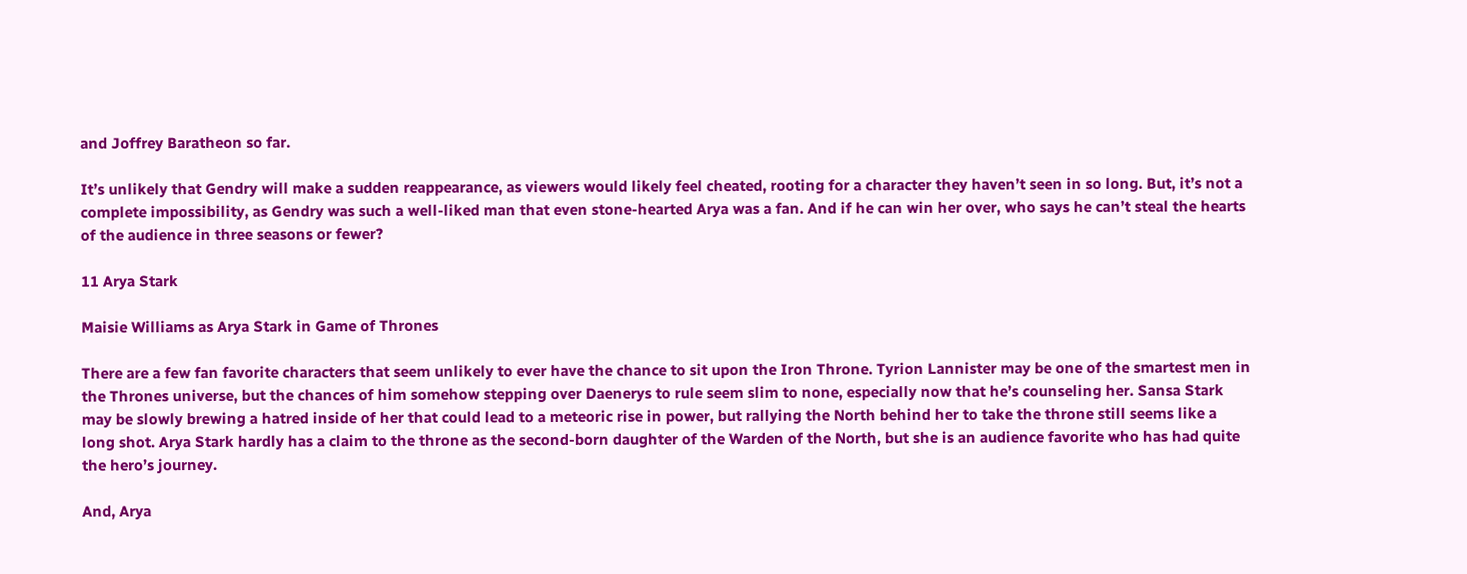and Joffrey Baratheon so far.

It’s unlikely that Gendry will make a sudden reappearance, as viewers would likely feel cheated, rooting for a character they haven’t seen in so long. But, it’s not a complete impossibility, as Gendry was such a well-liked man that even stone-hearted Arya was a fan. And if he can win her over, who says he can’t steal the hearts of the audience in three seasons or fewer?

11 Arya Stark

Maisie Williams as Arya Stark in Game of Thrones

There are a few fan favorite characters that seem unlikely to ever have the chance to sit upon the Iron Throne. Tyrion Lannister may be one of the smartest men in the Thrones universe, but the chances of him somehow stepping over Daenerys to rule seem slim to none, especially now that he’s counseling her. Sansa Stark may be slowly brewing a hatred inside of her that could lead to a meteoric rise in power, but rallying the North behind her to take the throne still seems like a long shot. Arya Stark hardly has a claim to the throne as the second-born daughter of the Warden of the North, but she is an audience favorite who has had quite the hero’s journey.

And, Arya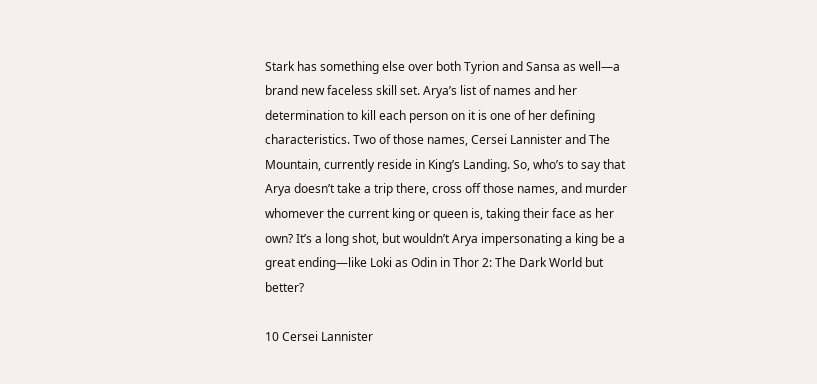Stark has something else over both Tyrion and Sansa as well—a brand new faceless skill set. Arya’s list of names and her determination to kill each person on it is one of her defining characteristics. Two of those names, Cersei Lannister and The Mountain, currently reside in King’s Landing. So, who’s to say that Arya doesn’t take a trip there, cross off those names, and murder whomever the current king or queen is, taking their face as her own? It’s a long shot, but wouldn’t Arya impersonating a king be a great ending—like Loki as Odin in Thor 2: The Dark World but better?

10 Cersei Lannister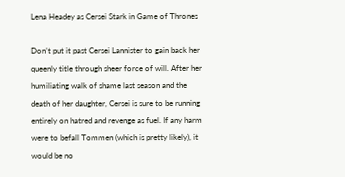Lena Headey as Cersei Stark in Game of Thrones

Don’t put it past Cersei Lannister to gain back her queenly title through sheer force of will. After her humiliating walk of shame last season and the death of her daughter, Cersei is sure to be running entirely on hatred and revenge as fuel. If any harm were to befall Tommen (which is pretty likely), it would be no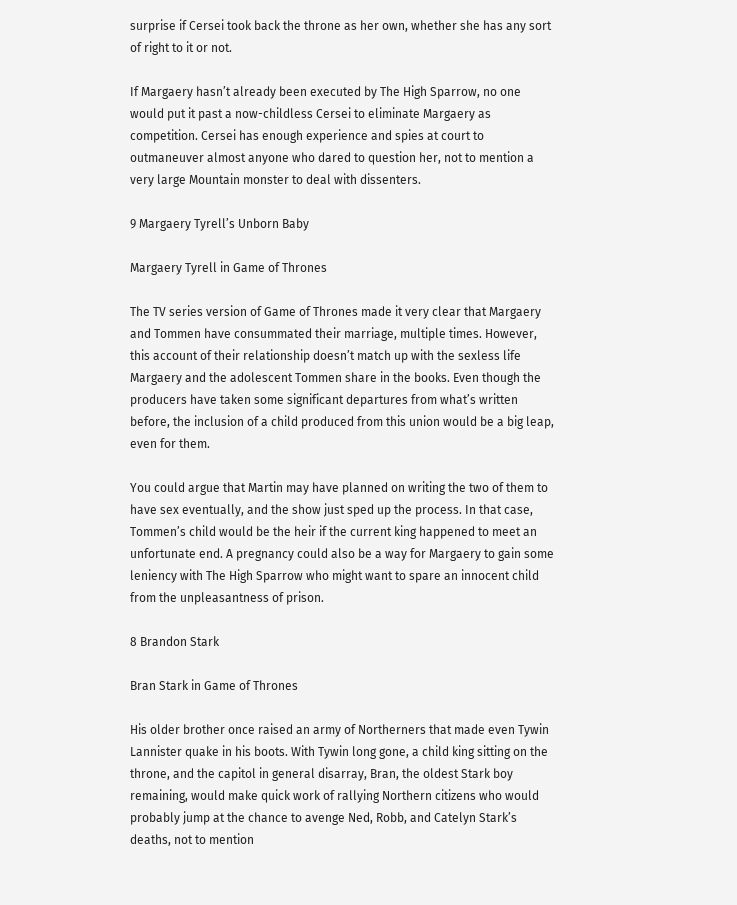surprise if Cersei took back the throne as her own, whether she has any sort of right to it or not.

If Margaery hasn’t already been executed by The High Sparrow, no one would put it past a now-childless Cersei to eliminate Margaery as competition. Cersei has enough experience and spies at court to outmaneuver almost anyone who dared to question her, not to mention a very large Mountain monster to deal with dissenters.

9 Margaery Tyrell’s Unborn Baby

Margaery Tyrell in Game of Thrones

The TV series version of Game of Thrones made it very clear that Margaery and Tommen have consummated their marriage, multiple times. However, this account of their relationship doesn’t match up with the sexless life Margaery and the adolescent Tommen share in the books. Even though the producers have taken some significant departures from what’s written before, the inclusion of a child produced from this union would be a big leap, even for them.

You could argue that Martin may have planned on writing the two of them to have sex eventually, and the show just sped up the process. In that case, Tommen’s child would be the heir if the current king happened to meet an unfortunate end. A pregnancy could also be a way for Margaery to gain some leniency with The High Sparrow who might want to spare an innocent child from the unpleasantness of prison.

8 Brandon Stark

Bran Stark in Game of Thrones

His older brother once raised an army of Northerners that made even Tywin Lannister quake in his boots. With Tywin long gone, a child king sitting on the throne, and the capitol in general disarray, Bran, the oldest Stark boy remaining, would make quick work of rallying Northern citizens who would probably jump at the chance to avenge Ned, Robb, and Catelyn Stark’s deaths, not to mention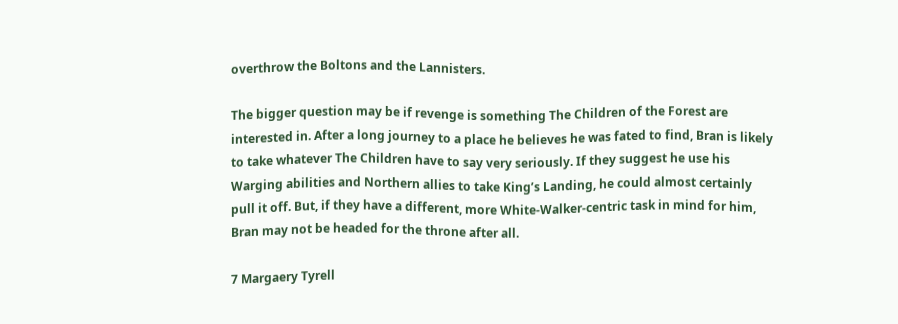overthrow the Boltons and the Lannisters.

The bigger question may be if revenge is something The Children of the Forest are interested in. After a long journey to a place he believes he was fated to find, Bran is likely to take whatever The Children have to say very seriously. If they suggest he use his Warging abilities and Northern allies to take King’s Landing, he could almost certainly pull it off. But, if they have a different, more White-Walker-centric task in mind for him, Bran may not be headed for the throne after all.

7 Margaery Tyrell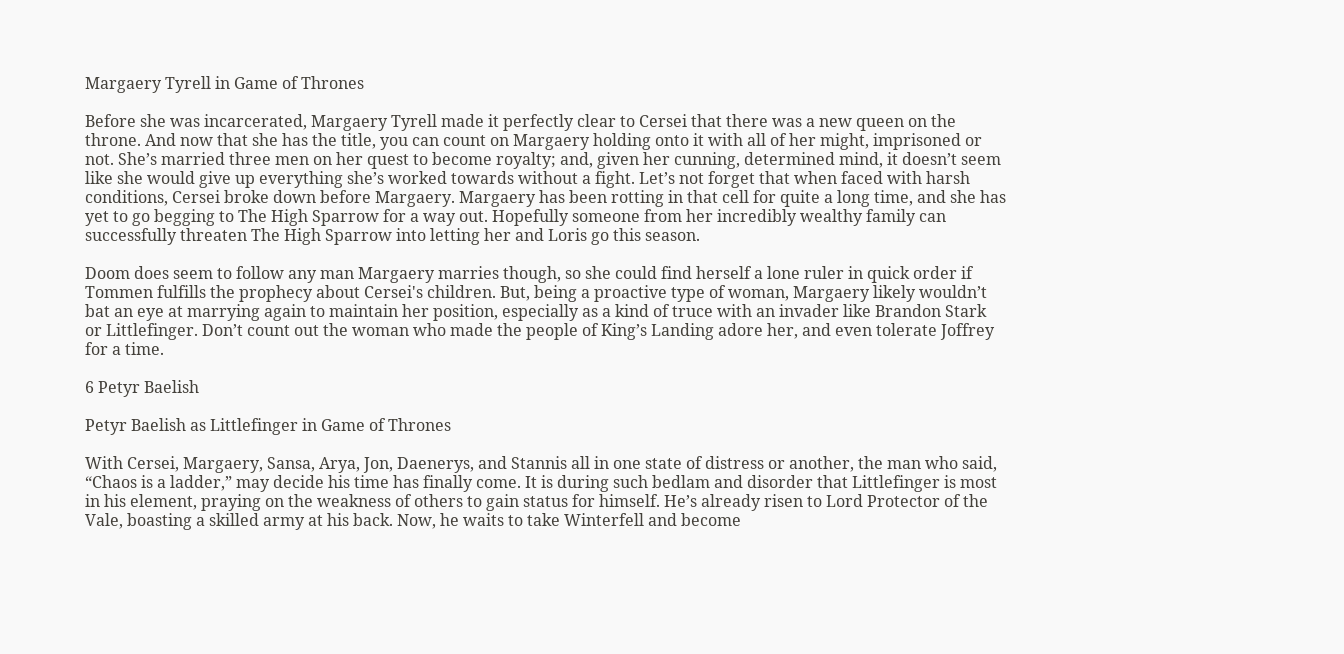Margaery Tyrell in Game of Thrones

Before she was incarcerated, Margaery Tyrell made it perfectly clear to Cersei that there was a new queen on the throne. And now that she has the title, you can count on Margaery holding onto it with all of her might, imprisoned or not. She’s married three men on her quest to become royalty; and, given her cunning, determined mind, it doesn’t seem like she would give up everything she’s worked towards without a fight. Let’s not forget that when faced with harsh conditions, Cersei broke down before Margaery. Margaery has been rotting in that cell for quite a long time, and she has yet to go begging to The High Sparrow for a way out. Hopefully someone from her incredibly wealthy family can successfully threaten The High Sparrow into letting her and Loris go this season.

Doom does seem to follow any man Margaery marries though, so she could find herself a lone ruler in quick order if Tommen fulfills the prophecy about Cersei's children. But, being a proactive type of woman, Margaery likely wouldn’t bat an eye at marrying again to maintain her position, especially as a kind of truce with an invader like Brandon Stark or Littlefinger. Don’t count out the woman who made the people of King’s Landing adore her, and even tolerate Joffrey for a time.

6 Petyr Baelish

Petyr Baelish as Littlefinger in Game of Thrones

With Cersei, Margaery, Sansa, Arya, Jon, Daenerys, and Stannis all in one state of distress or another, the man who said, “Chaos is a ladder,” may decide his time has finally come. It is during such bedlam and disorder that Littlefinger is most in his element, praying on the weakness of others to gain status for himself. He’s already risen to Lord Protector of the Vale, boasting a skilled army at his back. Now, he waits to take Winterfell and become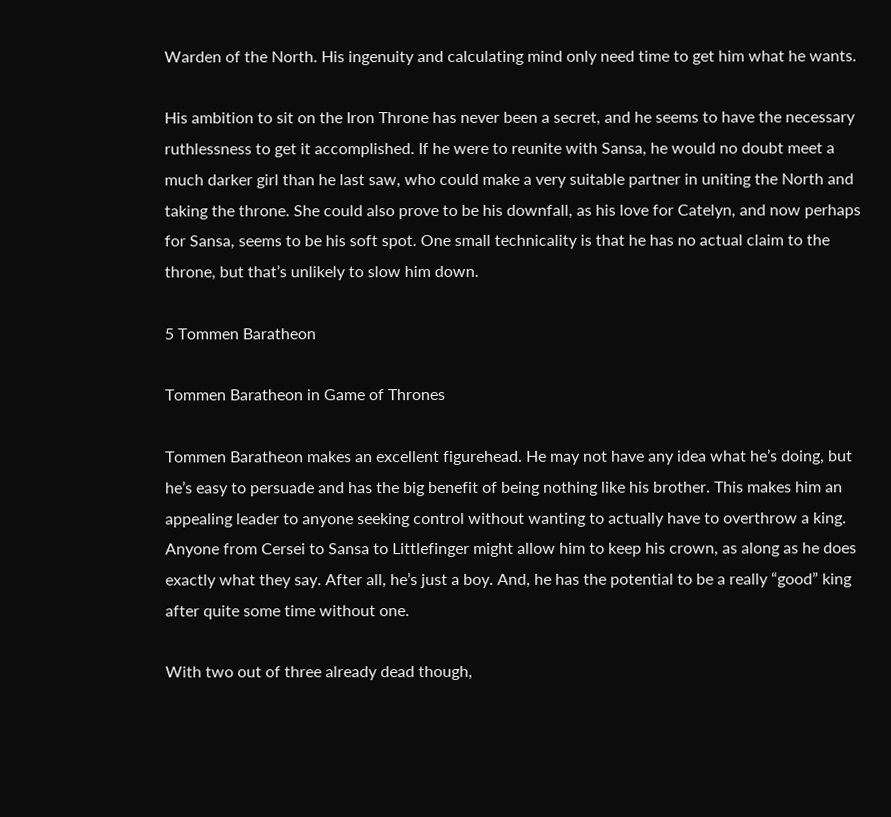Warden of the North. His ingenuity and calculating mind only need time to get him what he wants.

His ambition to sit on the Iron Throne has never been a secret, and he seems to have the necessary ruthlessness to get it accomplished. If he were to reunite with Sansa, he would no doubt meet a much darker girl than he last saw, who could make a very suitable partner in uniting the North and taking the throne. She could also prove to be his downfall, as his love for Catelyn, and now perhaps for Sansa, seems to be his soft spot. One small technicality is that he has no actual claim to the throne, but that’s unlikely to slow him down.

5 Tommen Baratheon

Tommen Baratheon in Game of Thrones

Tommen Baratheon makes an excellent figurehead. He may not have any idea what he’s doing, but he’s easy to persuade and has the big benefit of being nothing like his brother. This makes him an appealing leader to anyone seeking control without wanting to actually have to overthrow a king. Anyone from Cersei to Sansa to Littlefinger might allow him to keep his crown, as along as he does exactly what they say. After all, he’s just a boy. And, he has the potential to be a really “good” king after quite some time without one.

With two out of three already dead though,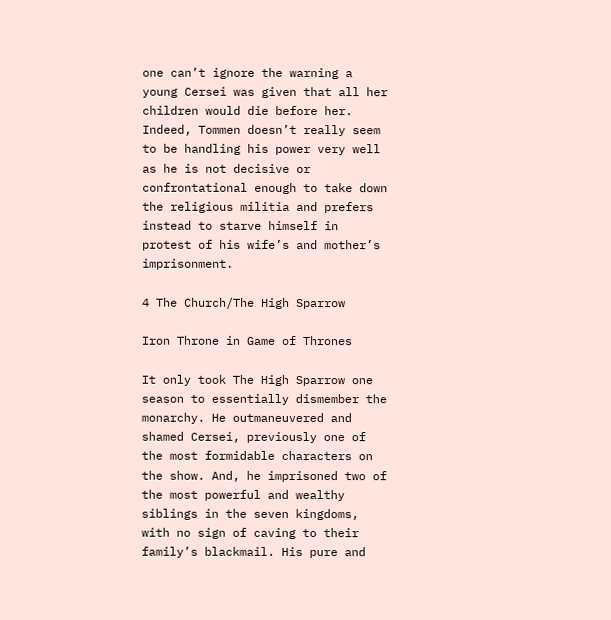one can’t ignore the warning a young Cersei was given that all her children would die before her. Indeed, Tommen doesn’t really seem to be handling his power very well as he is not decisive or confrontational enough to take down the religious militia and prefers instead to starve himself in protest of his wife’s and mother’s imprisonment.

4 The Church/The High Sparrow

Iron Throne in Game of Thrones

It only took The High Sparrow one season to essentially dismember the monarchy. He outmaneuvered and shamed Cersei, previously one of the most formidable characters on the show. And, he imprisoned two of the most powerful and wealthy siblings in the seven kingdoms, with no sign of caving to their family’s blackmail. His pure and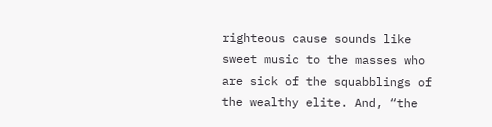righteous cause sounds like sweet music to the masses who are sick of the squabblings of the wealthy elite. And, “the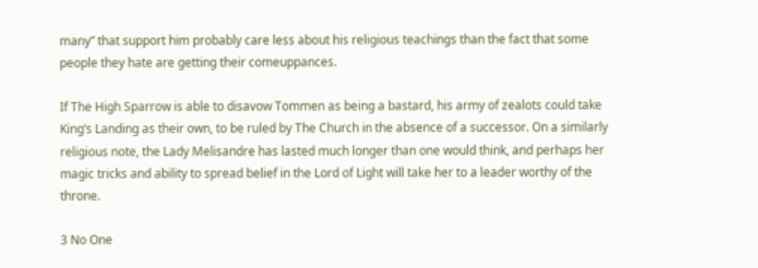many” that support him probably care less about his religious teachings than the fact that some people they hate are getting their comeuppances.

If The High Sparrow is able to disavow Tommen as being a bastard, his army of zealots could take King’s Landing as their own, to be ruled by The Church in the absence of a successor. On a similarly religious note, the Lady Melisandre has lasted much longer than one would think, and perhaps her magic tricks and ability to spread belief in the Lord of Light will take her to a leader worthy of the throne.

3 No One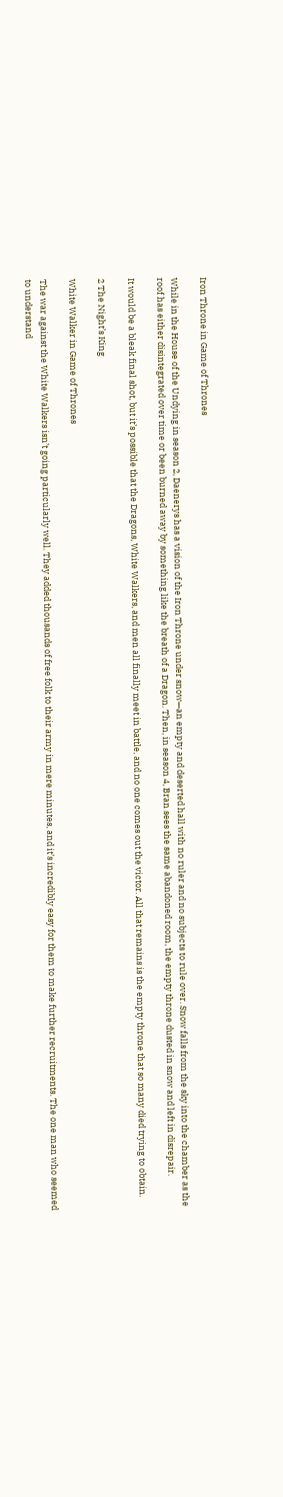Iron Throne in Game of Thrones

While in the House of the Undying in season 2, Daenerys has a vision of the Iron Throne under snow—an empty and deserted hall with no ruler and no subjects to rule over. Snow falls from the sky into the chamber as the roof has either disintegrated over time or been burned away by something like the breath of a Dragon. Then, in season 4, Bran sees the same abandoned room, the empty throne dusted in snow and left in disrepair.

It would be a bleak final shot, but it’s possible that the Dragons, White Walkers, and men all finally meet in battle, and no one comes out the victor. All that remains is the empty throne that so many died trying to obtain.

2 The Night’s King

White Walker in Game of Thrones

The war against the White Walkers isn’t going particularly well. They added thousands of free folk to their army in mere minutes, and it’s incredibly easy for them to make further recruitments. The one man who seemed to understand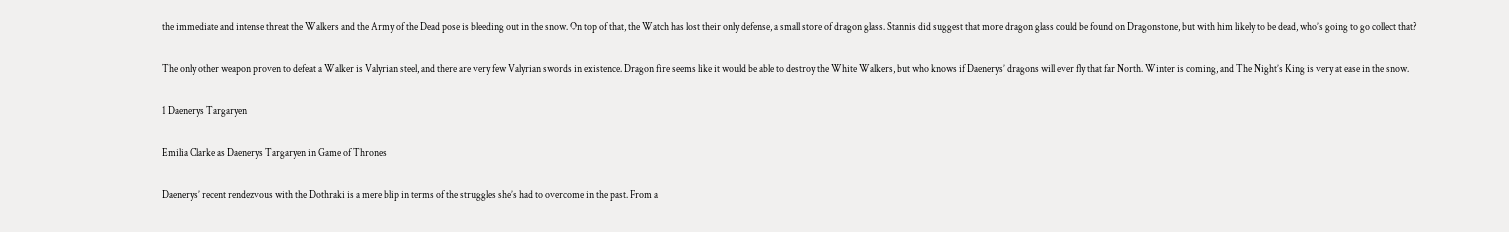the immediate and intense threat the Walkers and the Army of the Dead pose is bleeding out in the snow. On top of that, the Watch has lost their only defense, a small store of dragon glass. Stannis did suggest that more dragon glass could be found on Dragonstone, but with him likely to be dead, who’s going to go collect that?

The only other weapon proven to defeat a Walker is Valyrian steel, and there are very few Valyrian swords in existence. Dragon fire seems like it would be able to destroy the White Walkers, but who knows if Daenerys’ dragons will ever fly that far North. Winter is coming, and The Night’s King is very at ease in the snow.

1 Daenerys Targaryen

Emilia Clarke as Daenerys Targaryen in Game of Thrones

Daenerys’ recent rendezvous with the Dothraki is a mere blip in terms of the struggles she’s had to overcome in the past. From a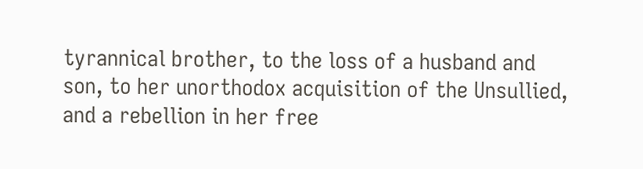tyrannical brother, to the loss of a husband and son, to her unorthodox acquisition of the Unsullied, and a rebellion in her free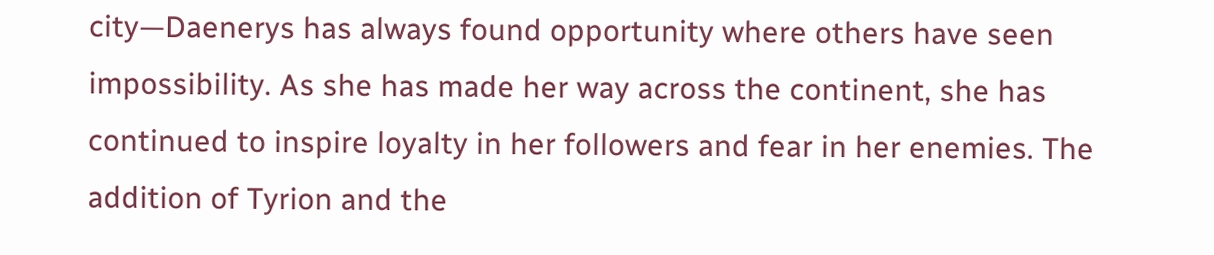city—Daenerys has always found opportunity where others have seen impossibility. As she has made her way across the continent, she has continued to inspire loyalty in her followers and fear in her enemies. The addition of Tyrion and the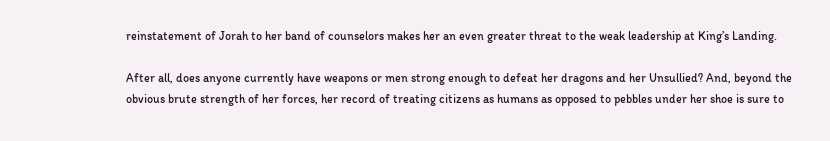reinstatement of Jorah to her band of counselors makes her an even greater threat to the weak leadership at King’s Landing.

After all, does anyone currently have weapons or men strong enough to defeat her dragons and her Unsullied? And, beyond the obvious brute strength of her forces, her record of treating citizens as humans as opposed to pebbles under her shoe is sure to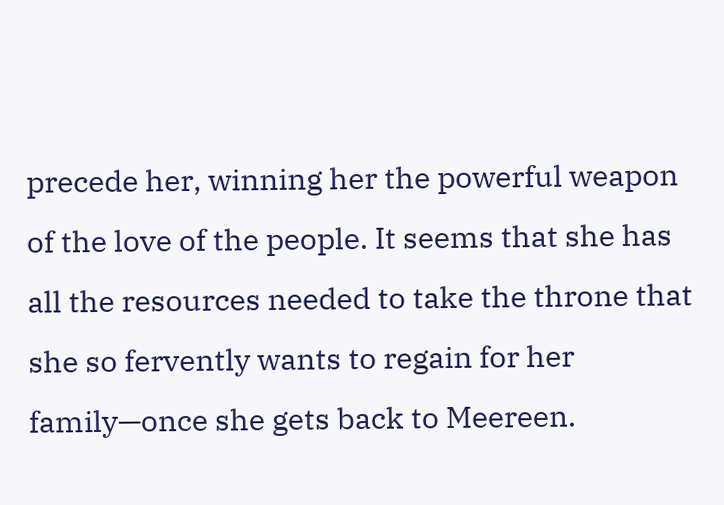precede her, winning her the powerful weapon of the love of the people. It seems that she has all the resources needed to take the throne that she so fervently wants to regain for her family—once she gets back to Meereen.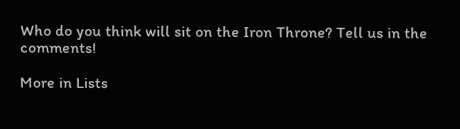Who do you think will sit on the Iron Throne? Tell us in the comments!

More in Lists